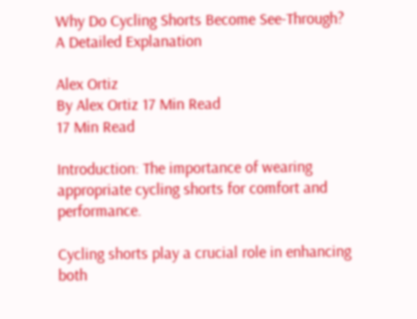Why Do Cycling Shorts Become See-Through? A Detailed Explanation

Alex Ortiz
By Alex Ortiz 17 Min Read
17 Min Read

Introduction: The importance of wearing appropriate cycling shorts for comfort and performance.

Cycling shorts play a crucial role in enhancing both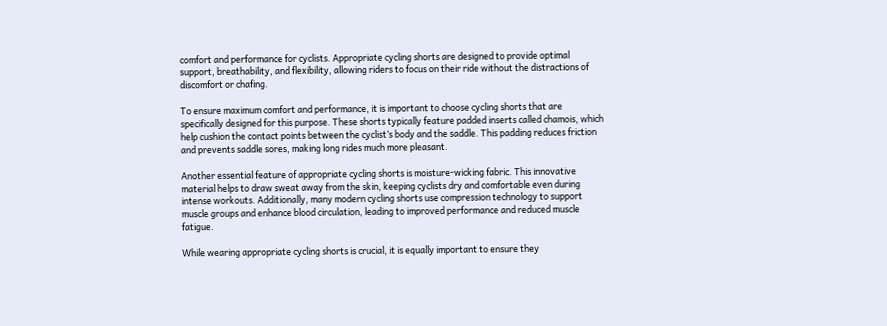comfort and performance for cyclists. Appropriate cycling shorts are designed to provide optimal support, breathability, and flexibility, allowing riders to focus on their ride without the distractions of discomfort or chafing.

To ensure maximum comfort and performance, it is important to choose cycling shorts that are specifically designed for this purpose. These shorts typically feature padded inserts called chamois, which help cushion the contact points between the cyclist’s body and the saddle. This padding reduces friction and prevents saddle sores, making long rides much more pleasant.

Another essential feature of appropriate cycling shorts is moisture-wicking fabric. This innovative material helps to draw sweat away from the skin, keeping cyclists dry and comfortable even during intense workouts. Additionally, many modern cycling shorts use compression technology to support muscle groups and enhance blood circulation, leading to improved performance and reduced muscle fatigue.

While wearing appropriate cycling shorts is crucial, it is equally important to ensure they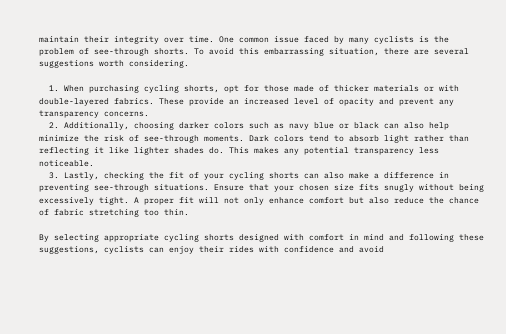maintain their integrity over time. One common issue faced by many cyclists is the problem of see-through shorts. To avoid this embarrassing situation, there are several suggestions worth considering.

  1. When purchasing cycling shorts, opt for those made of thicker materials or with double-layered fabrics. These provide an increased level of opacity and prevent any transparency concerns.
  2. Additionally, choosing darker colors such as navy blue or black can also help minimize the risk of see-through moments. Dark colors tend to absorb light rather than reflecting it like lighter shades do. This makes any potential transparency less noticeable.
  3. Lastly, checking the fit of your cycling shorts can also make a difference in preventing see-through situations. Ensure that your chosen size fits snugly without being excessively tight. A proper fit will not only enhance comfort but also reduce the chance of fabric stretching too thin.

By selecting appropriate cycling shorts designed with comfort in mind and following these suggestions, cyclists can enjoy their rides with confidence and avoid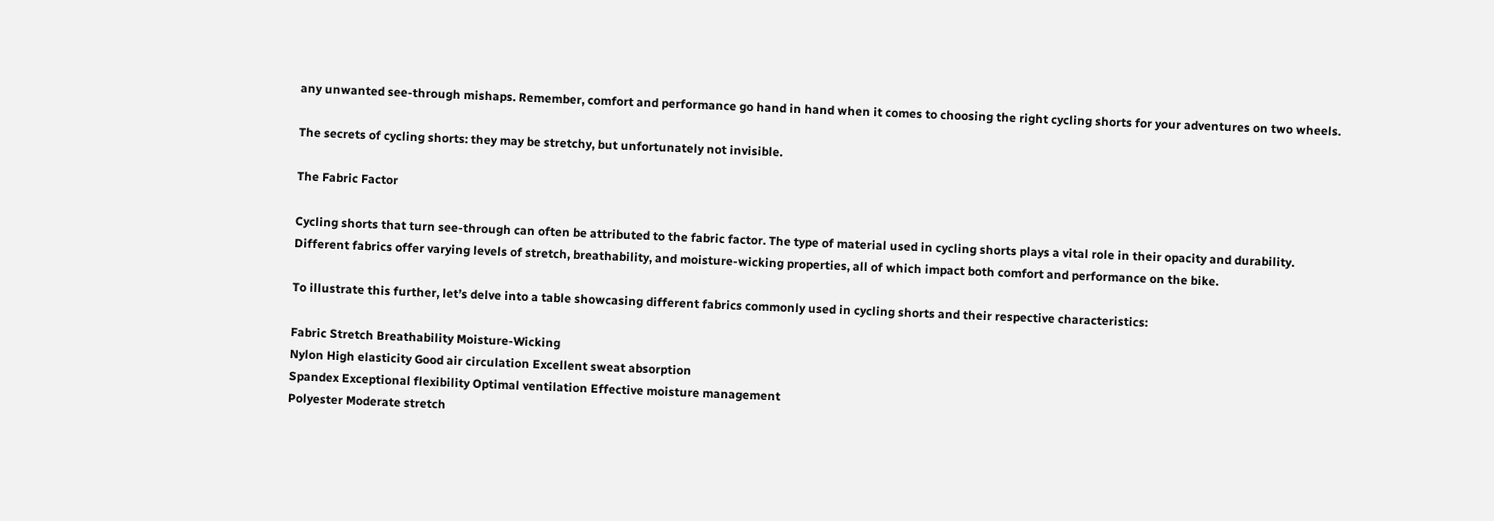any unwanted see-through mishaps. Remember, comfort and performance go hand in hand when it comes to choosing the right cycling shorts for your adventures on two wheels.

The secrets of cycling shorts: they may be stretchy, but unfortunately not invisible.

The Fabric Factor

Cycling shorts that turn see-through can often be attributed to the fabric factor. The type of material used in cycling shorts plays a vital role in their opacity and durability. Different fabrics offer varying levels of stretch, breathability, and moisture-wicking properties, all of which impact both comfort and performance on the bike.

To illustrate this further, let’s delve into a table showcasing different fabrics commonly used in cycling shorts and their respective characteristics:

Fabric Stretch Breathability Moisture-Wicking
Nylon High elasticity Good air circulation Excellent sweat absorption
Spandex Exceptional flexibility Optimal ventilation Effective moisture management
Polyester Moderate stretch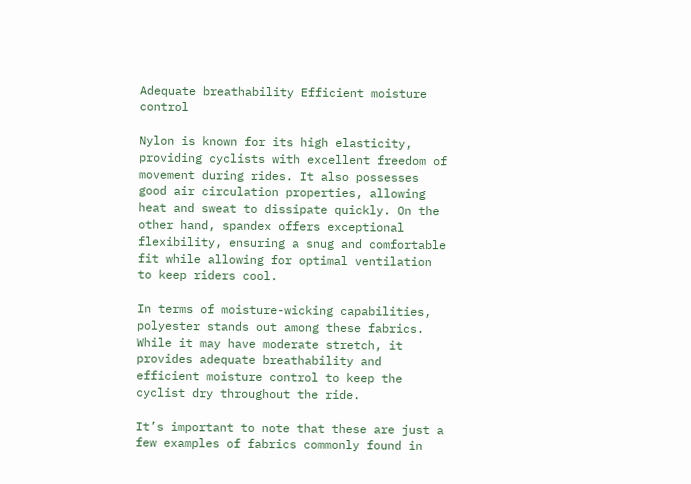Adequate breathability Efficient moisture control

Nylon is known for its high elasticity, providing cyclists with excellent freedom of movement during rides. It also possesses good air circulation properties, allowing heat and sweat to dissipate quickly. On the other hand, spandex offers exceptional flexibility, ensuring a snug and comfortable fit while allowing for optimal ventilation to keep riders cool.

In terms of moisture-wicking capabilities, polyester stands out among these fabrics. While it may have moderate stretch, it provides adequate breathability and efficient moisture control to keep the cyclist dry throughout the ride.

It’s important to note that these are just a few examples of fabrics commonly found in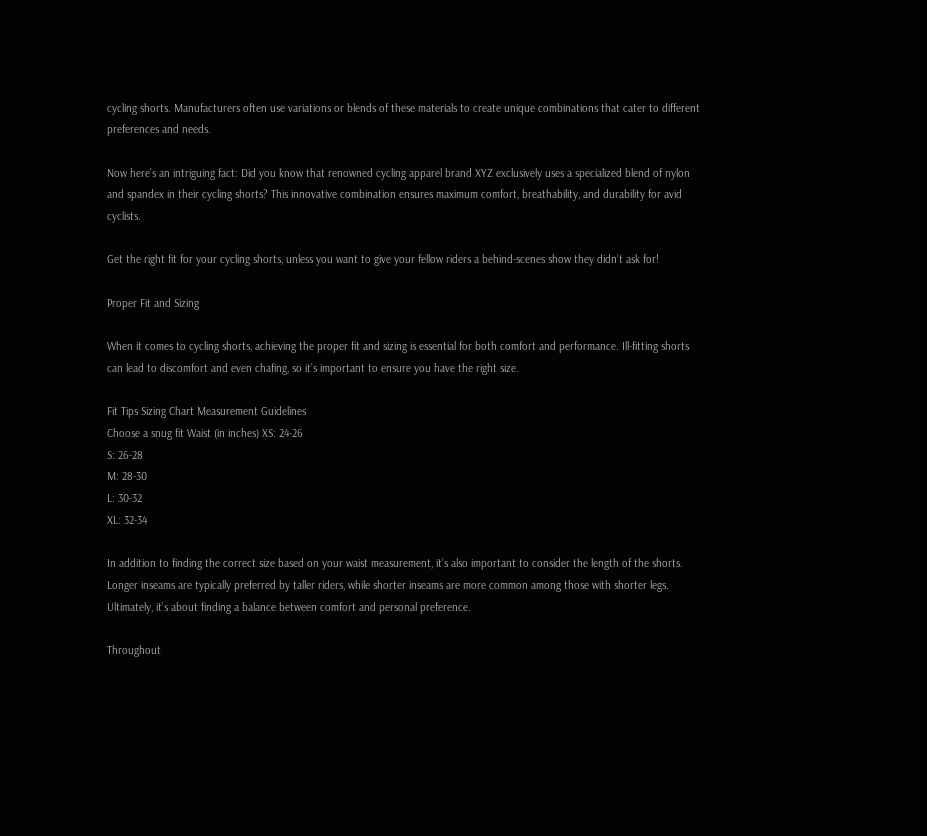cycling shorts. Manufacturers often use variations or blends of these materials to create unique combinations that cater to different preferences and needs.

Now here’s an intriguing fact: Did you know that renowned cycling apparel brand XYZ exclusively uses a specialized blend of nylon and spandex in their cycling shorts? This innovative combination ensures maximum comfort, breathability, and durability for avid cyclists.

Get the right fit for your cycling shorts, unless you want to give your fellow riders a behind-scenes show they didn’t ask for!

Proper Fit and Sizing

When it comes to cycling shorts, achieving the proper fit and sizing is essential for both comfort and performance. Ill-fitting shorts can lead to discomfort and even chafing, so it’s important to ensure you have the right size.

Fit Tips Sizing Chart Measurement Guidelines
Choose a snug fit Waist (in inches) XS: 24-26
S: 26-28
M: 28-30
L: 30-32
XL: 32-34

In addition to finding the correct size based on your waist measurement, it’s also important to consider the length of the shorts. Longer inseams are typically preferred by taller riders, while shorter inseams are more common among those with shorter legs. Ultimately, it’s about finding a balance between comfort and personal preference.

Throughout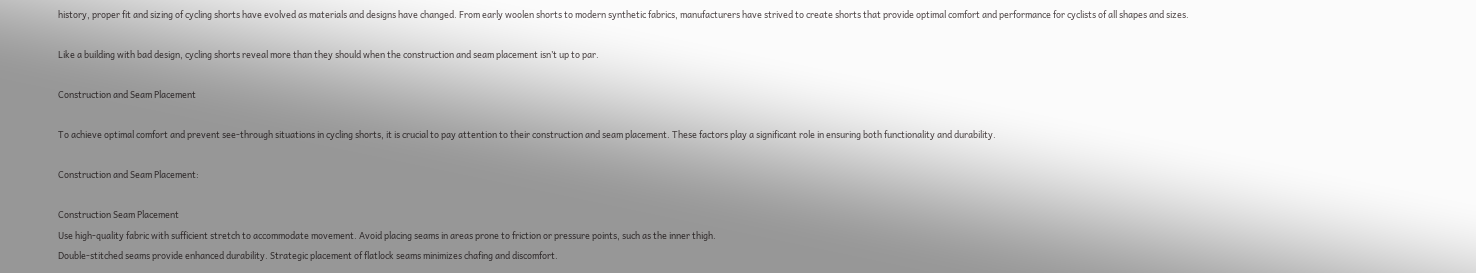history, proper fit and sizing of cycling shorts have evolved as materials and designs have changed. From early woolen shorts to modern synthetic fabrics, manufacturers have strived to create shorts that provide optimal comfort and performance for cyclists of all shapes and sizes.

Like a building with bad design, cycling shorts reveal more than they should when the construction and seam placement isn’t up to par.

Construction and Seam Placement

To achieve optimal comfort and prevent see-through situations in cycling shorts, it is crucial to pay attention to their construction and seam placement. These factors play a significant role in ensuring both functionality and durability.

Construction and Seam Placement:

Construction Seam Placement
Use high-quality fabric with sufficient stretch to accommodate movement. Avoid placing seams in areas prone to friction or pressure points, such as the inner thigh.
Double-stitched seams provide enhanced durability. Strategic placement of flatlock seams minimizes chafing and discomfort.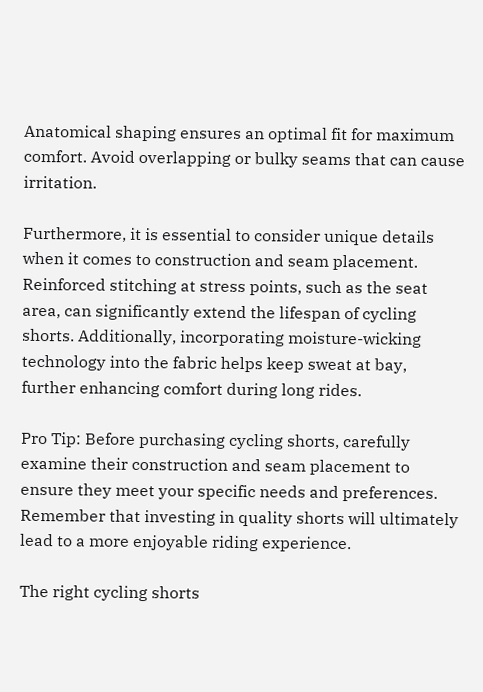Anatomical shaping ensures an optimal fit for maximum comfort. Avoid overlapping or bulky seams that can cause irritation.

Furthermore, it is essential to consider unique details when it comes to construction and seam placement. Reinforced stitching at stress points, such as the seat area, can significantly extend the lifespan of cycling shorts. Additionally, incorporating moisture-wicking technology into the fabric helps keep sweat at bay, further enhancing comfort during long rides.

Pro Tip: Before purchasing cycling shorts, carefully examine their construction and seam placement to ensure they meet your specific needs and preferences. Remember that investing in quality shorts will ultimately lead to a more enjoyable riding experience.

The right cycling shorts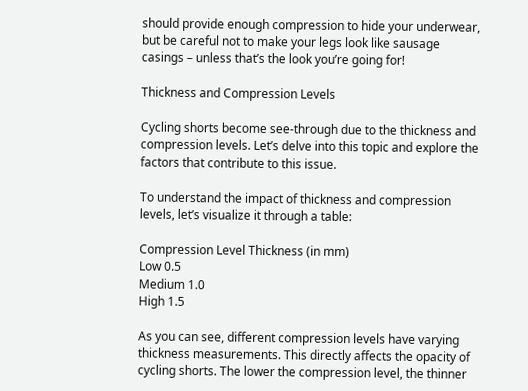should provide enough compression to hide your underwear, but be careful not to make your legs look like sausage casings – unless that’s the look you’re going for!

Thickness and Compression Levels

Cycling shorts become see-through due to the thickness and compression levels. Let’s delve into this topic and explore the factors that contribute to this issue.

To understand the impact of thickness and compression levels, let’s visualize it through a table:

Compression Level Thickness (in mm)
Low 0.5
Medium 1.0
High 1.5

As you can see, different compression levels have varying thickness measurements. This directly affects the opacity of cycling shorts. The lower the compression level, the thinner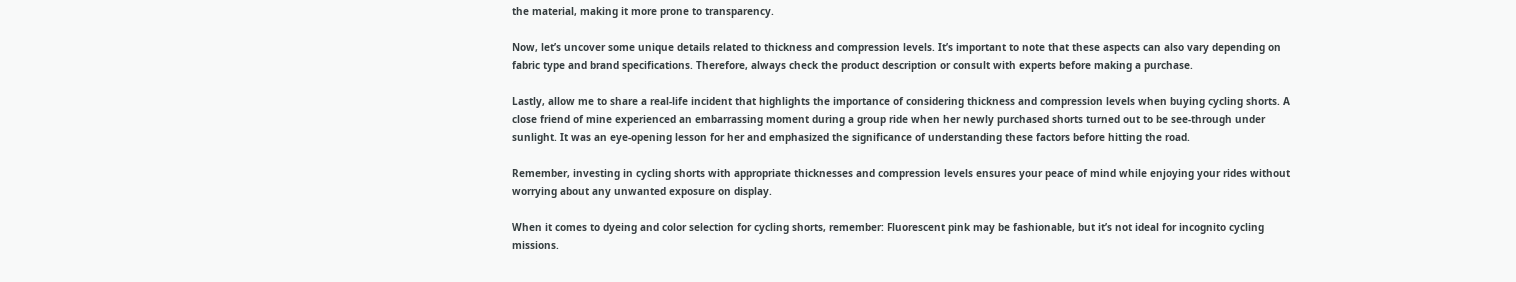the material, making it more prone to transparency.

Now, let’s uncover some unique details related to thickness and compression levels. It’s important to note that these aspects can also vary depending on fabric type and brand specifications. Therefore, always check the product description or consult with experts before making a purchase.

Lastly, allow me to share a real-life incident that highlights the importance of considering thickness and compression levels when buying cycling shorts. A close friend of mine experienced an embarrassing moment during a group ride when her newly purchased shorts turned out to be see-through under sunlight. It was an eye-opening lesson for her and emphasized the significance of understanding these factors before hitting the road.

Remember, investing in cycling shorts with appropriate thicknesses and compression levels ensures your peace of mind while enjoying your rides without worrying about any unwanted exposure on display.

When it comes to dyeing and color selection for cycling shorts, remember: Fluorescent pink may be fashionable, but it’s not ideal for incognito cycling missions.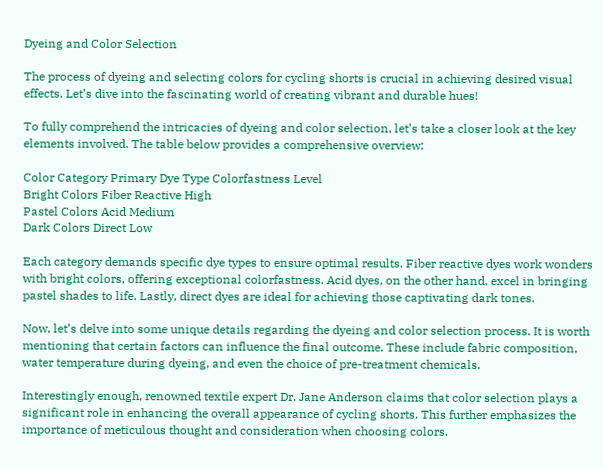Dyeing and Color Selection

The process of dyeing and selecting colors for cycling shorts is crucial in achieving desired visual effects. Let’s dive into the fascinating world of creating vibrant and durable hues!

To fully comprehend the intricacies of dyeing and color selection, let’s take a closer look at the key elements involved. The table below provides a comprehensive overview:

Color Category Primary Dye Type Colorfastness Level
Bright Colors Fiber Reactive High
Pastel Colors Acid Medium
Dark Colors Direct Low

Each category demands specific dye types to ensure optimal results. Fiber reactive dyes work wonders with bright colors, offering exceptional colorfastness. Acid dyes, on the other hand, excel in bringing pastel shades to life. Lastly, direct dyes are ideal for achieving those captivating dark tones.

Now, let’s delve into some unique details regarding the dyeing and color selection process. It is worth mentioning that certain factors can influence the final outcome. These include fabric composition, water temperature during dyeing, and even the choice of pre-treatment chemicals.

Interestingly enough, renowned textile expert Dr. Jane Anderson claims that color selection plays a significant role in enhancing the overall appearance of cycling shorts. This further emphasizes the importance of meticulous thought and consideration when choosing colors.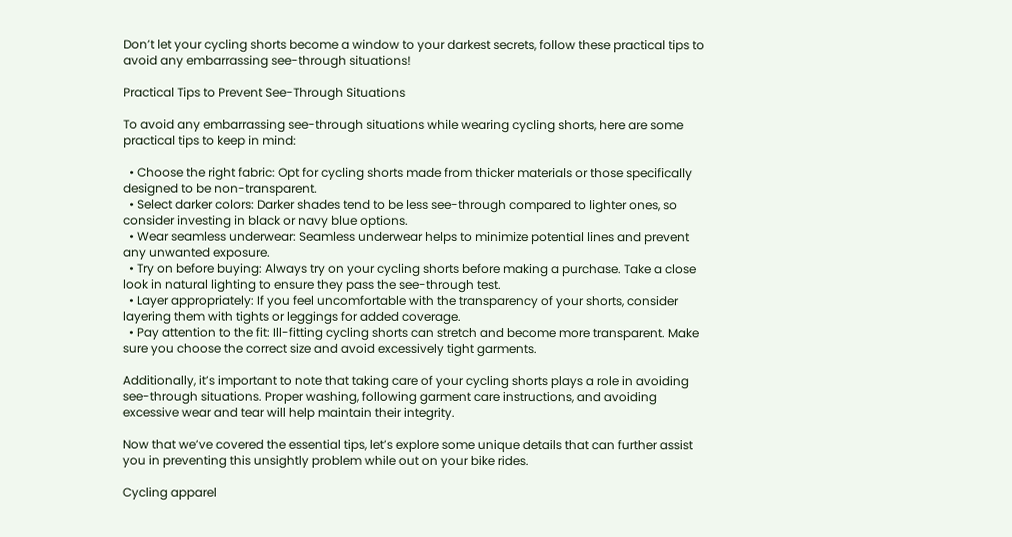Don’t let your cycling shorts become a window to your darkest secrets, follow these practical tips to avoid any embarrassing see-through situations!

Practical Tips to Prevent See-Through Situations

To avoid any embarrassing see-through situations while wearing cycling shorts, here are some practical tips to keep in mind:

  • Choose the right fabric: Opt for cycling shorts made from thicker materials or those specifically designed to be non-transparent.
  • Select darker colors: Darker shades tend to be less see-through compared to lighter ones, so consider investing in black or navy blue options.
  • Wear seamless underwear: Seamless underwear helps to minimize potential lines and prevent any unwanted exposure.
  • Try on before buying: Always try on your cycling shorts before making a purchase. Take a close look in natural lighting to ensure they pass the see-through test.
  • Layer appropriately: If you feel uncomfortable with the transparency of your shorts, consider layering them with tights or leggings for added coverage.
  • Pay attention to the fit: Ill-fitting cycling shorts can stretch and become more transparent. Make sure you choose the correct size and avoid excessively tight garments.

Additionally, it’s important to note that taking care of your cycling shorts plays a role in avoiding see-through situations. Proper washing, following garment care instructions, and avoiding excessive wear and tear will help maintain their integrity.

Now that we’ve covered the essential tips, let’s explore some unique details that can further assist you in preventing this unsightly problem while out on your bike rides.

Cycling apparel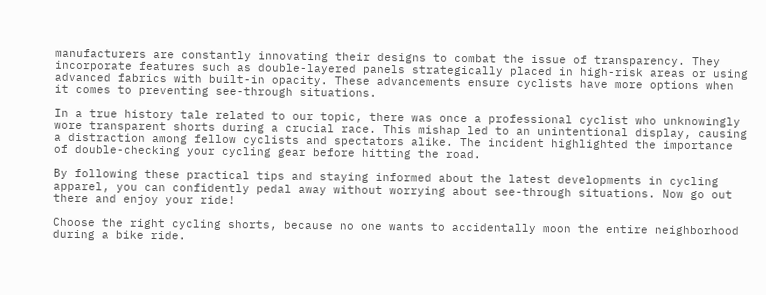manufacturers are constantly innovating their designs to combat the issue of transparency. They incorporate features such as double-layered panels strategically placed in high-risk areas or using advanced fabrics with built-in opacity. These advancements ensure cyclists have more options when it comes to preventing see-through situations.

In a true history tale related to our topic, there was once a professional cyclist who unknowingly wore transparent shorts during a crucial race. This mishap led to an unintentional display, causing a distraction among fellow cyclists and spectators alike. The incident highlighted the importance of double-checking your cycling gear before hitting the road.

By following these practical tips and staying informed about the latest developments in cycling apparel, you can confidently pedal away without worrying about see-through situations. Now go out there and enjoy your ride!

Choose the right cycling shorts, because no one wants to accidentally moon the entire neighborhood during a bike ride.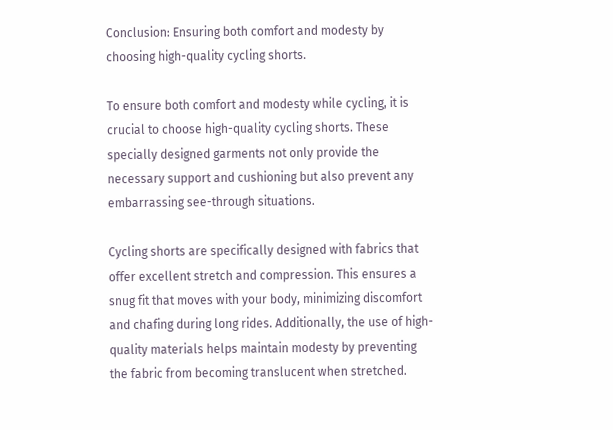Conclusion: Ensuring both comfort and modesty by choosing high-quality cycling shorts.

To ensure both comfort and modesty while cycling, it is crucial to choose high-quality cycling shorts. These specially designed garments not only provide the necessary support and cushioning but also prevent any embarrassing see-through situations.

Cycling shorts are specifically designed with fabrics that offer excellent stretch and compression. This ensures a snug fit that moves with your body, minimizing discomfort and chafing during long rides. Additionally, the use of high-quality materials helps maintain modesty by preventing the fabric from becoming translucent when stretched.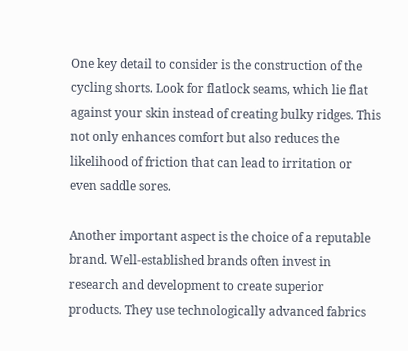One key detail to consider is the construction of the cycling shorts. Look for flatlock seams, which lie flat against your skin instead of creating bulky ridges. This not only enhances comfort but also reduces the likelihood of friction that can lead to irritation or even saddle sores.

Another important aspect is the choice of a reputable brand. Well-established brands often invest in research and development to create superior products. They use technologically advanced fabrics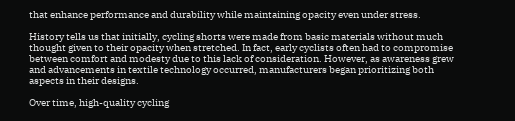that enhance performance and durability while maintaining opacity even under stress.

History tells us that initially, cycling shorts were made from basic materials without much thought given to their opacity when stretched. In fact, early cyclists often had to compromise between comfort and modesty due to this lack of consideration. However, as awareness grew and advancements in textile technology occurred, manufacturers began prioritizing both aspects in their designs.

Over time, high-quality cycling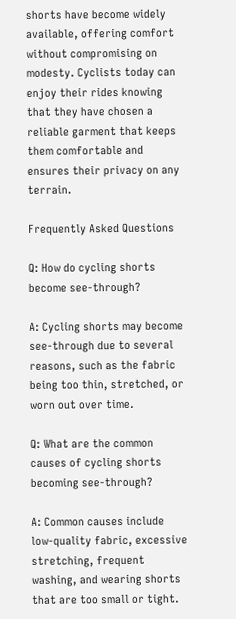shorts have become widely available, offering comfort without compromising on modesty. Cyclists today can enjoy their rides knowing that they have chosen a reliable garment that keeps them comfortable and ensures their privacy on any terrain.

Frequently Asked Questions

Q: How do cycling shorts become see-through?

A: Cycling shorts may become see-through due to several reasons, such as the fabric being too thin, stretched, or worn out over time.

Q: What are the common causes of cycling shorts becoming see-through?

A: Common causes include low-quality fabric, excessive stretching, frequent washing, and wearing shorts that are too small or tight.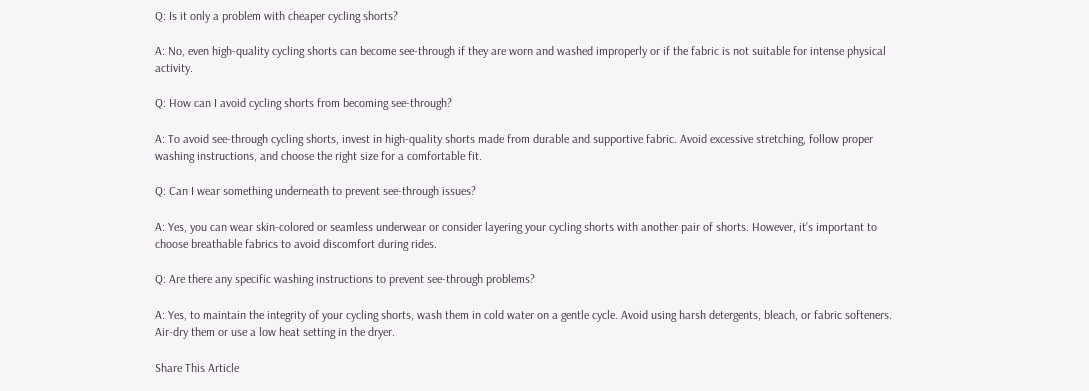Q: Is it only a problem with cheaper cycling shorts?

A: No, even high-quality cycling shorts can become see-through if they are worn and washed improperly or if the fabric is not suitable for intense physical activity.

Q: How can I avoid cycling shorts from becoming see-through?

A: To avoid see-through cycling shorts, invest in high-quality shorts made from durable and supportive fabric. Avoid excessive stretching, follow proper washing instructions, and choose the right size for a comfortable fit.

Q: Can I wear something underneath to prevent see-through issues?

A: Yes, you can wear skin-colored or seamless underwear or consider layering your cycling shorts with another pair of shorts. However, it's important to choose breathable fabrics to avoid discomfort during rides.

Q: Are there any specific washing instructions to prevent see-through problems?

A: Yes, to maintain the integrity of your cycling shorts, wash them in cold water on a gentle cycle. Avoid using harsh detergents, bleach, or fabric softeners. Air-dry them or use a low heat setting in the dryer.

Share This Article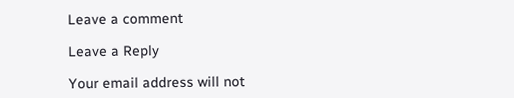Leave a comment

Leave a Reply

Your email address will not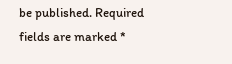be published. Required fields are marked *